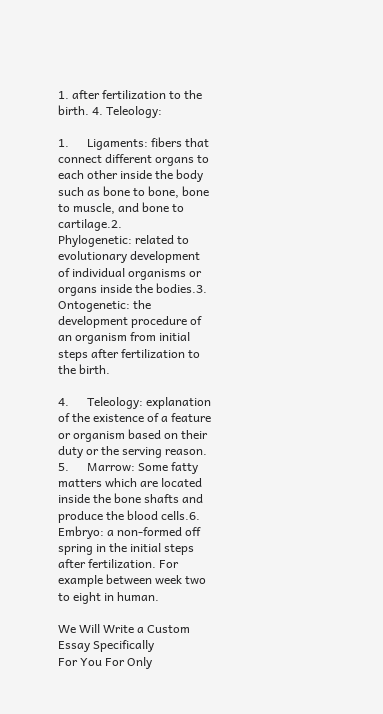1. after fertilization to the birth. 4. Teleology:

1.      Ligaments: fibers that connect different organs to each other inside the body such as bone to bone, bone to muscle, and bone to cartilage.2.      Phylogenetic: related to evolutionary development of individual organisms or organs inside the bodies.3.      Ontogenetic: the development procedure of an organism from initial steps after fertilization to the birth.

4.      Teleology: explanation of the existence of a feature or organism based on their duty or the serving reason. 5.      Marrow: Some fatty matters which are located inside the bone shafts and produce the blood cells.6.      Embryo: a non-formed off spring in the initial steps after fertilization. For example between week two to eight in human.

We Will Write a Custom Essay Specifically
For You For Only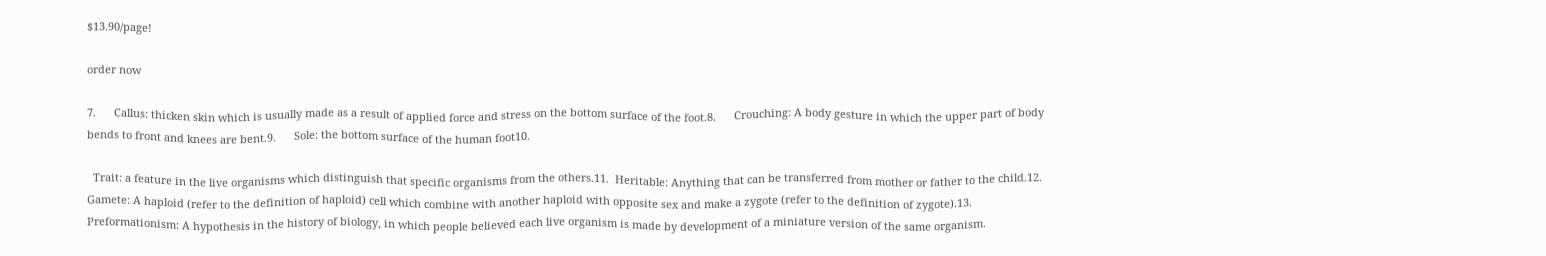$13.90/page!

order now

7.      Callus: thicken skin which is usually made as a result of applied force and stress on the bottom surface of the foot.8.      Crouching: A body gesture in which the upper part of body bends to front and knees are bent.9.      Sole: the bottom surface of the human foot10.

  Trait: a feature in the live organisms which distinguish that specific organisms from the others.11.  Heritable: Anything that can be transferred from mother or father to the child.12.  Gamete: A haploid (refer to the definition of haploid) cell which combine with another haploid with opposite sex and make a zygote (refer to the definition of zygote).13.  Preformationism: A hypothesis in the history of biology, in which people believed each live organism is made by development of a miniature version of the same organism.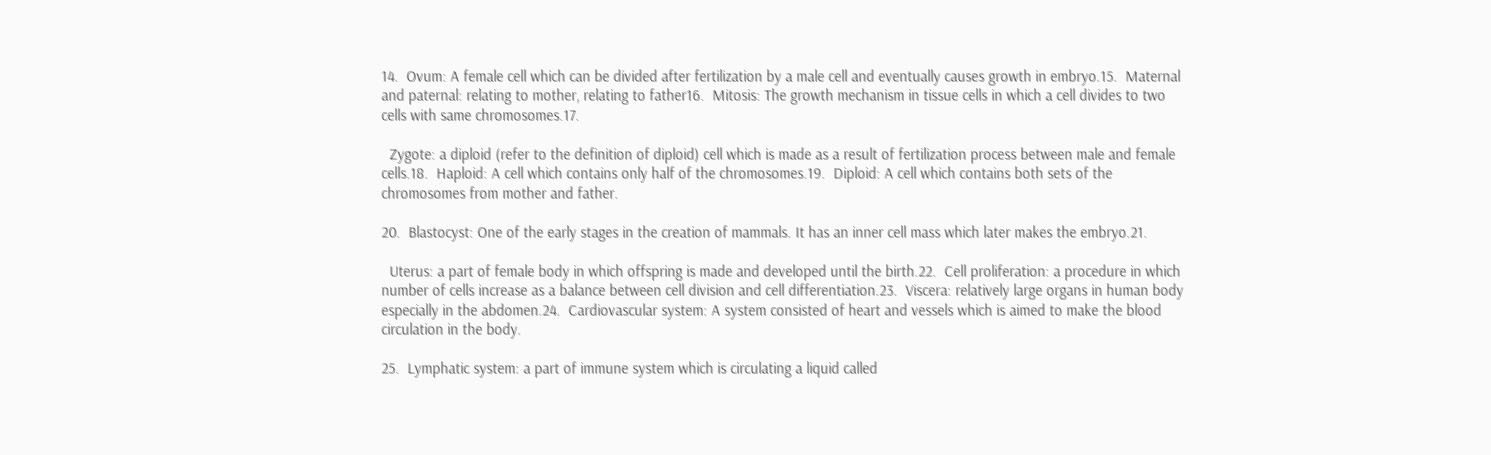14.  Ovum: A female cell which can be divided after fertilization by a male cell and eventually causes growth in embryo.15.  Maternal and paternal: relating to mother, relating to father16.  Mitosis: The growth mechanism in tissue cells in which a cell divides to two cells with same chromosomes.17.

  Zygote: a diploid (refer to the definition of diploid) cell which is made as a result of fertilization process between male and female cells.18.  Haploid: A cell which contains only half of the chromosomes.19.  Diploid: A cell which contains both sets of the chromosomes from mother and father.

20.  Blastocyst: One of the early stages in the creation of mammals. It has an inner cell mass which later makes the embryo.21.

  Uterus: a part of female body in which offspring is made and developed until the birth.22.  Cell proliferation: a procedure in which number of cells increase as a balance between cell division and cell differentiation.23.  Viscera: relatively large organs in human body especially in the abdomen.24.  Cardiovascular system: A system consisted of heart and vessels which is aimed to make the blood circulation in the body.

25.  Lymphatic system: a part of immune system which is circulating a liquid called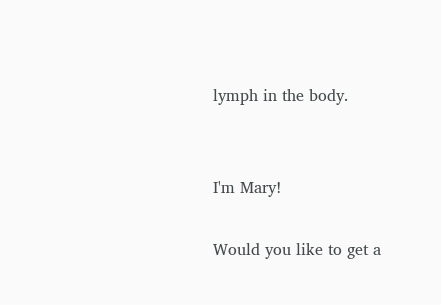lymph in the body.


I'm Mary!

Would you like to get a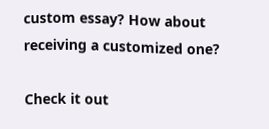custom essay? How about receiving a customized one?

Check it out